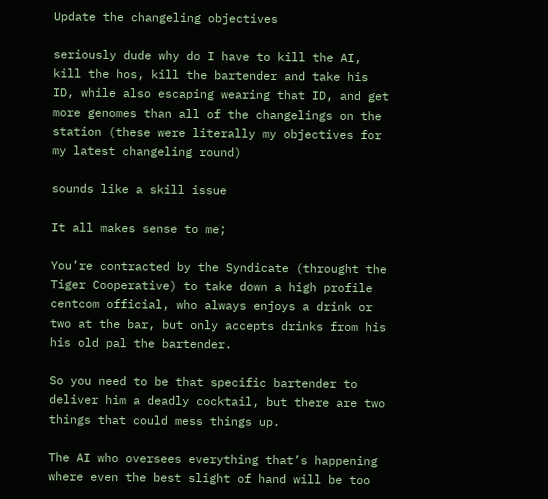Update the changeling objectives

seriously dude why do I have to kill the AI, kill the hos, kill the bartender and take his ID, while also escaping wearing that ID, and get more genomes than all of the changelings on the station (these were literally my objectives for my latest changeling round)

sounds like a skill issue

It all makes sense to me;

You’re contracted by the Syndicate (throught the Tiger Cooperative) to take down a high profile centcom official, who always enjoys a drink or two at the bar, but only accepts drinks from his his old pal the bartender.

So you need to be that specific bartender to deliver him a deadly cocktail, but there are two things that could mess things up.

The AI who oversees everything that’s happening where even the best slight of hand will be too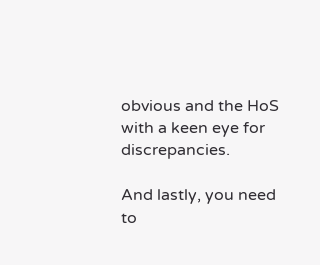obvious and the HoS with a keen eye for discrepancies.

And lastly, you need to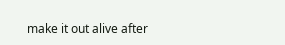make it out alive after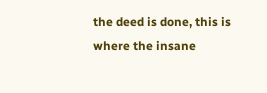the deed is done, this is where the insane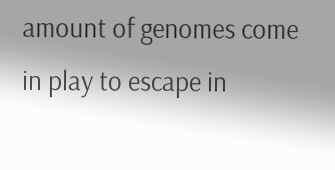amount of genomes come in play to escape in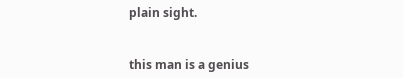plain sight.


this man is a genius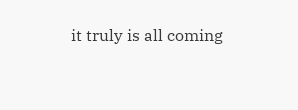it truly is all coming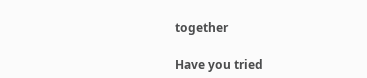together

Have you tried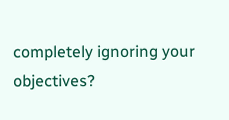completely ignoring your objectives?